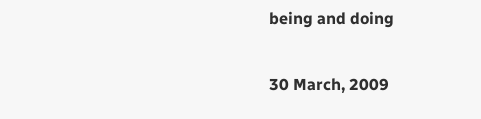being and doing

30 March, 2009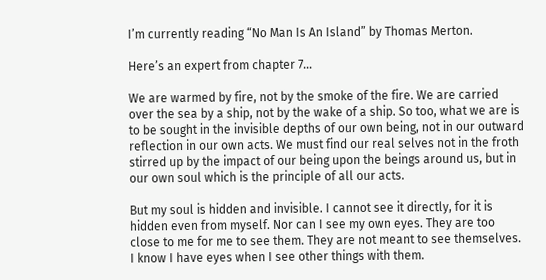I’m currently reading “No Man Is An Island” by Thomas Merton.

Here’s an expert from chapter 7…

We are warmed by fire, not by the smoke of the fire. We are carried over the sea by a ship, not by the wake of a ship. So too, what we are is to be sought in the invisible depths of our own being, not in our outward reflection in our own acts. We must find our real selves not in the froth stirred up by the impact of our being upon the beings around us, but in our own soul which is the principle of all our acts.

But my soul is hidden and invisible. I cannot see it directly, for it is hidden even from myself. Nor can I see my own eyes. They are too close to me for me to see them. They are not meant to see themselves. I know I have eyes when I see other things with them.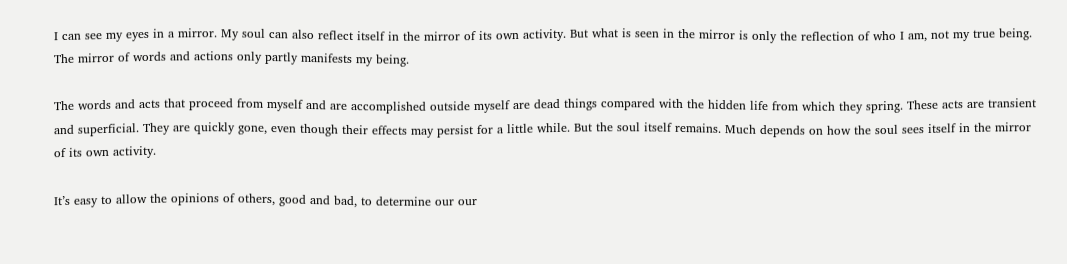I can see my eyes in a mirror. My soul can also reflect itself in the mirror of its own activity. But what is seen in the mirror is only the reflection of who I am, not my true being. The mirror of words and actions only partly manifests my being.

The words and acts that proceed from myself and are accomplished outside myself are dead things compared with the hidden life from which they spring. These acts are transient and superficial. They are quickly gone, even though their effects may persist for a little while. But the soul itself remains. Much depends on how the soul sees itself in the mirror of its own activity.

It’s easy to allow the opinions of others, good and bad, to determine our our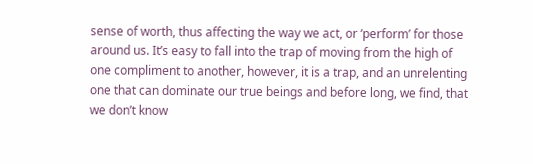sense of worth, thus affecting the way we act, or ‘perform’ for those around us. It’s easy to fall into the trap of moving from the high of one compliment to another, however, it is a trap, and an unrelenting one that can dominate our true beings and before long, we find, that we don’t know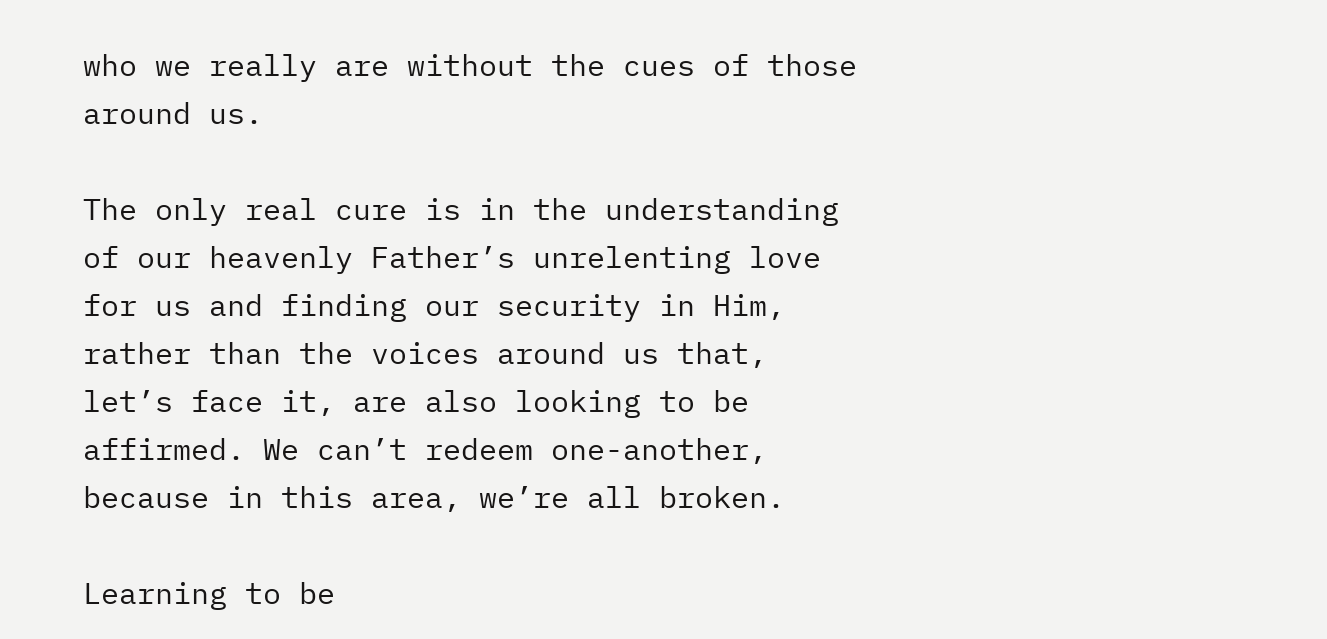who we really are without the cues of those around us.

The only real cure is in the understanding of our heavenly Father’s unrelenting love for us and finding our security in Him, rather than the voices around us that, let’s face it, are also looking to be affirmed. We can’t redeem one-another, because in this area, we’re all broken.

Learning to be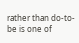rather than do-to-be is one of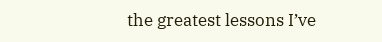the greatest lessons I’ve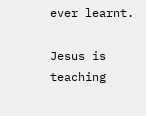ever learnt.

Jesus is teaching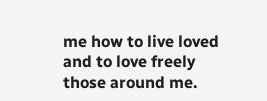me how to live loved and to love freely those around me.